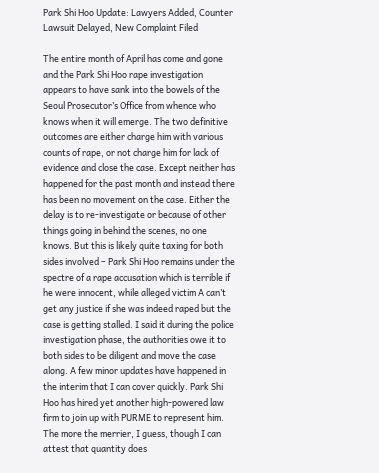Park Shi Hoo Update: Lawyers Added, Counter Lawsuit Delayed, New Complaint Filed

The entire month of April has come and gone and the Park Shi Hoo rape investigation appears to have sank into the bowels of the Seoul Prosecutor’s Office from whence who knows when it will emerge. The two definitive outcomes are either charge him with various counts of rape, or not charge him for lack of evidence and close the case. Except neither has happened for the past month and instead there has been no movement on the case. Either the delay is to re-investigate or because of other things going in behind the scenes, no one knows. But this is likely quite taxing for both sides involved – Park Shi Hoo remains under the spectre of a rape accusation which is terrible if he were innocent, while alleged victim A can’t get any justice if she was indeed raped but the case is getting stalled. I said it during the police investigation phase, the authorities owe it to both sides to be diligent and move the case along. A few minor updates have happened in the interim that I can cover quickly. Park Shi Hoo has hired yet another high-powered law firm to join up with PURME to represent him. The more the merrier, I guess, though I can attest that quantity does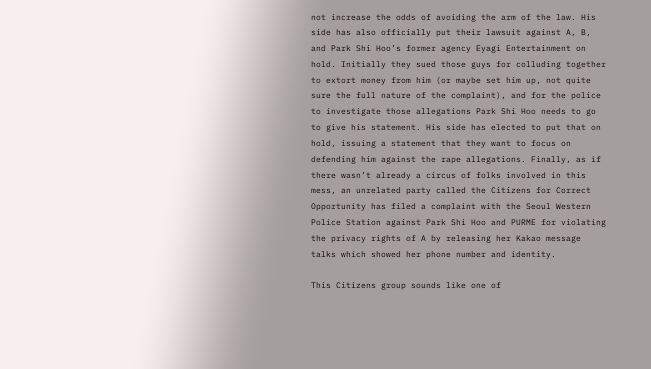not increase the odds of avoiding the arm of the law. His side has also officially put their lawsuit against A, B, and Park Shi Hoo’s former agency Eyagi Entertainment on hold. Initially they sued those guys for colluding together to extort money from him (or maybe set him up, not quite sure the full nature of the complaint), and for the police to investigate those allegations Park Shi Hoo needs to go to give his statement. His side has elected to put that on hold, issuing a statement that they want to focus on defending him against the rape allegations. Finally, as if there wasn’t already a circus of folks involved in this mess, an unrelated party called the Citizens for Correct Opportunity has filed a complaint with the Seoul Western Police Station against Park Shi Hoo and PURME for violating the privacy rights of A by releasing her Kakao message talks which showed her phone number and identity.

This Citizens group sounds like one of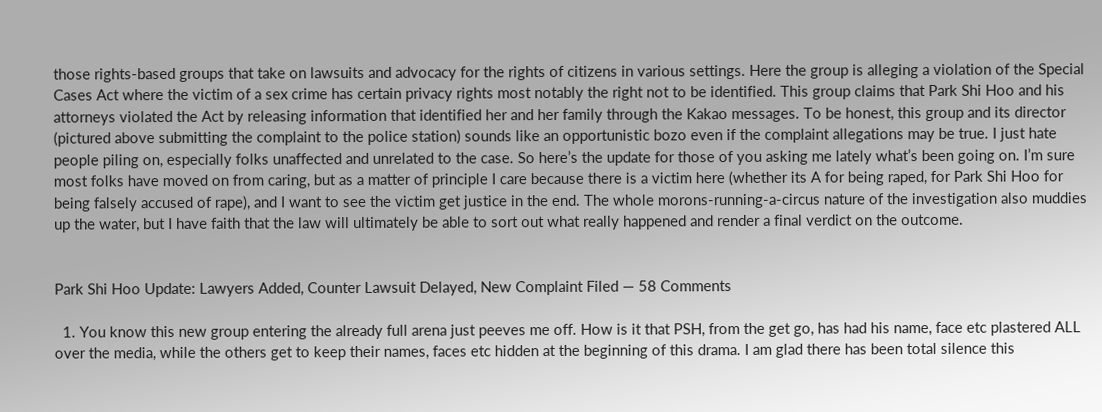those rights-based groups that take on lawsuits and advocacy for the rights of citizens in various settings. Here the group is alleging a violation of the Special Cases Act where the victim of a sex crime has certain privacy rights most notably the right not to be identified. This group claims that Park Shi Hoo and his attorneys violated the Act by releasing information that identified her and her family through the Kakao messages. To be honest, this group and its director (pictured above submitting the complaint to the police station) sounds like an opportunistic bozo even if the complaint allegations may be true. I just hate people piling on, especially folks unaffected and unrelated to the case. So here’s the update for those of you asking me lately what’s been going on. I’m sure most folks have moved on from caring, but as a matter of principle I care because there is a victim here (whether its A for being raped, for Park Shi Hoo for being falsely accused of rape), and I want to see the victim get justice in the end. The whole morons-running-a-circus nature of the investigation also muddies up the water, but I have faith that the law will ultimately be able to sort out what really happened and render a final verdict on the outcome.


Park Shi Hoo Update: Lawyers Added, Counter Lawsuit Delayed, New Complaint Filed — 58 Comments

  1. You know this new group entering the already full arena just peeves me off. How is it that PSH, from the get go, has had his name, face etc plastered ALL over the media, while the others get to keep their names, faces etc hidden at the beginning of this drama. I am glad there has been total silence this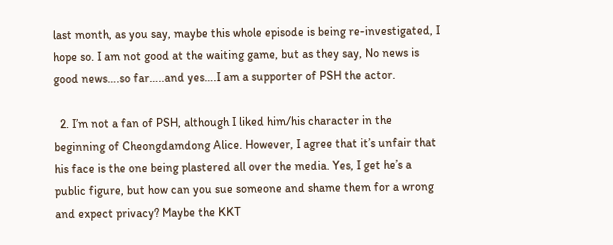last month, as you say, maybe this whole episode is being re-investigated, I hope so. I am not good at the waiting game, but as they say, No news is good news….so far…..and yes….I am a supporter of PSH the actor.

  2. I’m not a fan of PSH, although I liked him/his character in the beginning of Cheongdamdong Alice. However, I agree that it’s unfair that his face is the one being plastered all over the media. Yes, I get he’s a public figure, but how can you sue someone and shame them for a wrong and expect privacy? Maybe the KKT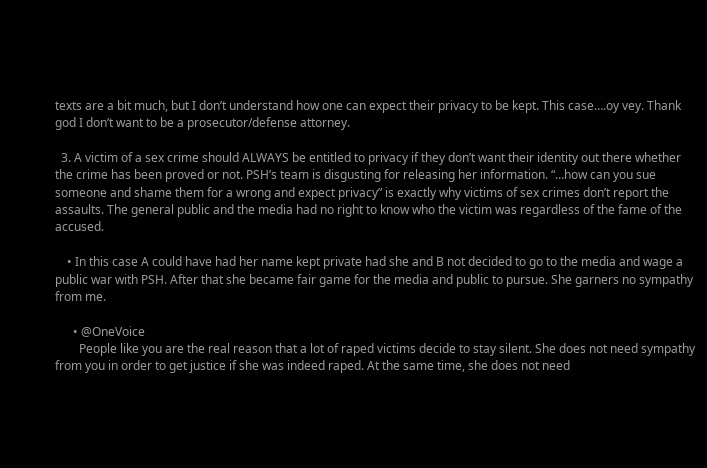texts are a bit much, but I don’t understand how one can expect their privacy to be kept. This case….oy vey. Thank god I don’t want to be a prosecutor/defense attorney.

  3. A victim of a sex crime should ALWAYS be entitled to privacy if they don’t want their identity out there whether the crime has been proved or not. PSH’s team is disgusting for releasing her information. “…how can you sue someone and shame them for a wrong and expect privacy” is exactly why victims of sex crimes don’t report the assaults. The general public and the media had no right to know who the victim was regardless of the fame of the accused.

    • In this case A could have had her name kept private had she and B not decided to go to the media and wage a public war with PSH. After that she became fair game for the media and public to pursue. She garners no sympathy from me.

      • @OneVoice
        People like you are the real reason that a lot of raped victims decide to stay silent. She does not need sympathy from you in order to get justice if she was indeed raped. At the same time, she does not need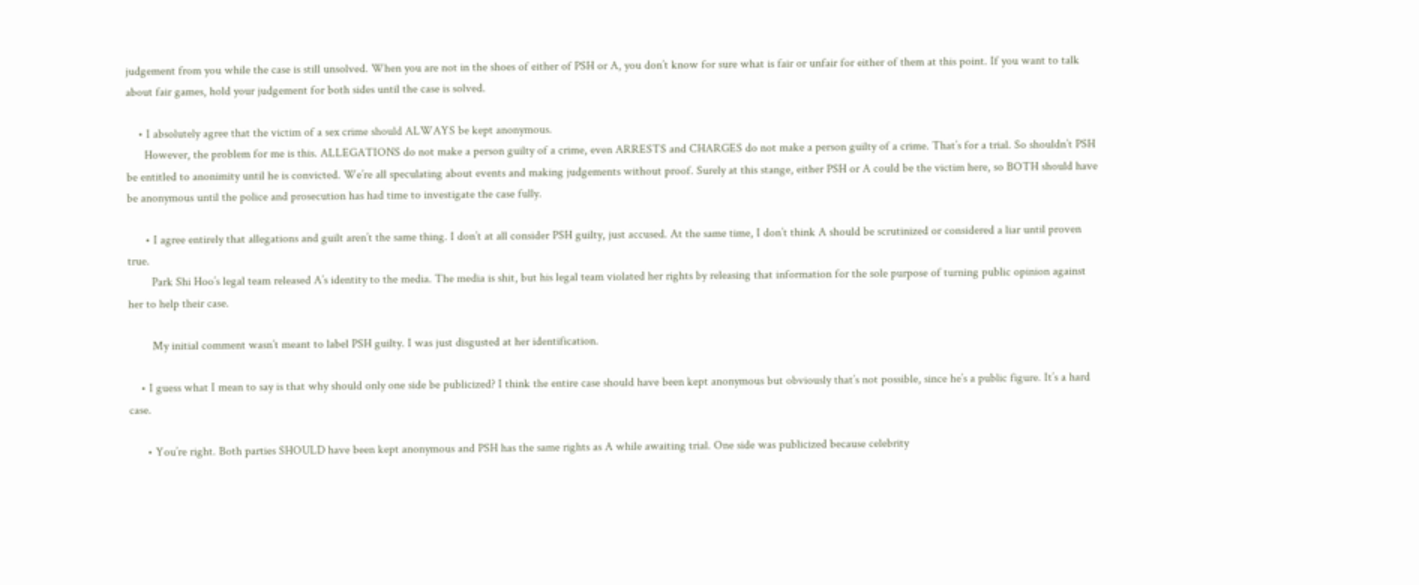judgement from you while the case is still unsolved. When you are not in the shoes of either of PSH or A, you don’t know for sure what is fair or unfair for either of them at this point. If you want to talk about fair games, hold your judgement for both sides until the case is solved.

    • I absolutely agree that the victim of a sex crime should ALWAYS be kept anonymous.
      However, the problem for me is this. ALLEGATIONS do not make a person guilty of a crime, even ARRESTS and CHARGES do not make a person guilty of a crime. That’s for a trial. So shouldn’t PSH be entitled to anonimity until he is convicted. We’re all speculating about events and making judgements without proof. Surely at this stange, either PSH or A could be the victim here, so BOTH should have be anonymous until the police and prosecution has had time to investigate the case fully.

      • I agree entirely that allegations and guilt aren’t the same thing. I don’t at all consider PSH guilty, just accused. At the same time, I don’t think A should be scrutinized or considered a liar until proven true.
        Park Shi Hoo’s legal team released A’s identity to the media. The media is shit, but his legal team violated her rights by releasing that information for the sole purpose of turning public opinion against her to help their case.

        My initial comment wasn’t meant to label PSH guilty. I was just disgusted at her identification.

    • I guess what I mean to say is that why should only one side be publicized? I think the entire case should have been kept anonymous but obviously that’s not possible, since he’s a public figure. It’s a hard case.

      • You’re right. Both parties SHOULD have been kept anonymous and PSH has the same rights as A while awaiting trial. One side was publicized because celebrity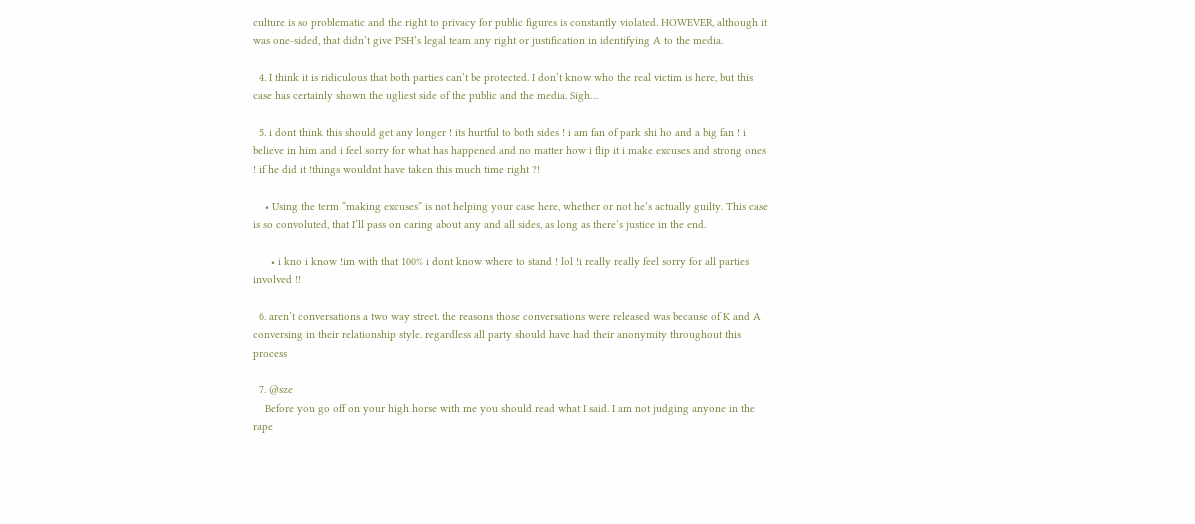culture is so problematic and the right to privacy for public figures is constantly violated. HOWEVER, although it was one-sided, that didn’t give PSH’s legal team any right or justification in identifying A to the media.

  4. I think it is ridiculous that both parties can’t be protected. I don’t know who the real victim is here, but this case has certainly shown the ugliest side of the public and the media. Sigh…

  5. i dont think this should get any longer ! its hurtful to both sides ! i am fan of park shi ho and a big fan ! i believe in him and i feel sorry for what has happened and no matter how i flip it i make excuses and strong ones ! if he did it !things wouldnt have taken this much time right ?!

    • Using the term “making excuses” is not helping your case here, whether or not he’s actually guilty. This case is so convoluted, that I’ll pass on caring about any and all sides, as long as there’s justice in the end.

      • i kno i know !im with that 100% i dont know where to stand ! lol !i really really feel sorry for all parties involved !!

  6. aren’t conversations a two way street. the reasons those conversations were released was because of K and A conversing in their relationship style. regardless all party should have had their anonymity throughout this process

  7. @sze
    Before you go off on your high horse with me you should read what I said. I am not judging anyone in the rape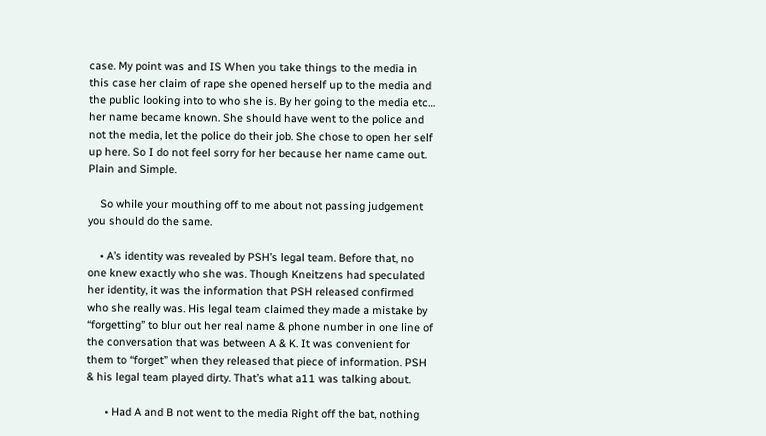case. My point was and IS When you take things to the media in this case her claim of rape she opened herself up to the media and the public looking into to who she is. By her going to the media etc… her name became known. She should have went to the police and not the media, let the police do their job. She chose to open her self up here. So I do not feel sorry for her because her name came out. Plain and Simple.

    So while your mouthing off to me about not passing judgement you should do the same.

    • A’s identity was revealed by PSH’s legal team. Before that, no one knew exactly who she was. Though Kneitzens had speculated her identity, it was the information that PSH released confirmed who she really was. His legal team claimed they made a mistake by “forgetting” to blur out her real name & phone number in one line of the conversation that was between A & K. It was convenient for them to “forget” when they released that piece of information. PSH & his legal team played dirty. That’s what a11 was talking about.

      • Had A and B not went to the media Right off the bat, nothing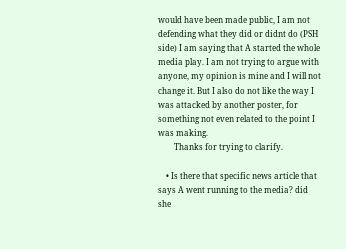would have been made public, I am not defending what they did or didnt do (PSH side) I am saying that A started the whole media play. I am not trying to argue with anyone, my opinion is mine and I will not change it. But I also do not like the way I was attacked by another poster, for something not even related to the point I was making.
        Thanks for trying to clarify.

    • Is there that specific news article that says A went running to the media? did she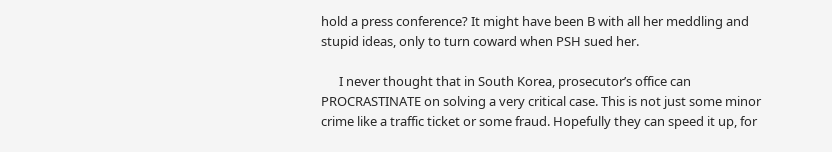hold a press conference? It might have been B with all her meddling and stupid ideas, only to turn coward when PSH sued her.

      I never thought that in South Korea, prosecutor’s office can PROCRASTINATE on solving a very critical case. This is not just some minor crime like a traffic ticket or some fraud. Hopefully they can speed it up, for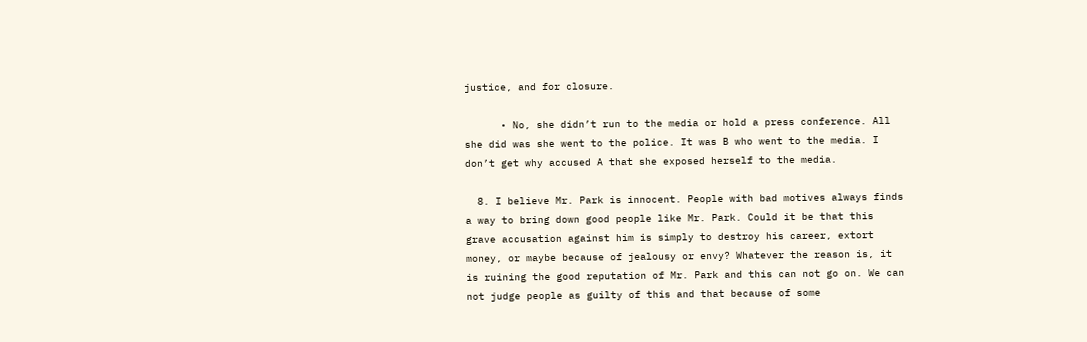justice, and for closure.

      • No, she didn’t run to the media or hold a press conference. All she did was she went to the police. It was B who went to the media. I don’t get why accused A that she exposed herself to the media.

  8. I believe Mr. Park is innocent. People with bad motives always finds a way to bring down good people like Mr. Park. Could it be that this grave accusation against him is simply to destroy his career, extort money, or maybe because of jealousy or envy? Whatever the reason is, it is ruining the good reputation of Mr. Park and this can not go on. We can not judge people as guilty of this and that because of some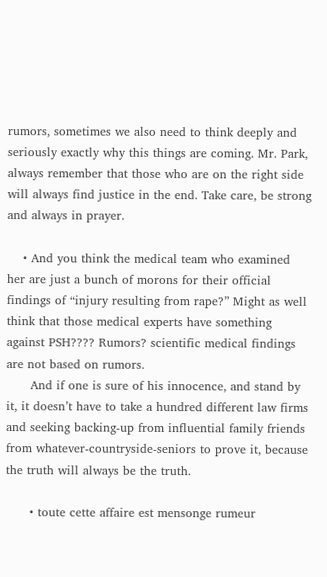rumors, sometimes we also need to think deeply and seriously exactly why this things are coming. Mr. Park, always remember that those who are on the right side will always find justice in the end. Take care, be strong and always in prayer.

    • And you think the medical team who examined her are just a bunch of morons for their official findings of “injury resulting from rape?” Might as well think that those medical experts have something against PSH???? Rumors? scientific medical findings are not based on rumors.
      And if one is sure of his innocence, and stand by it, it doesn’t have to take a hundred different law firms and seeking backing-up from influential family friends from whatever-countryside-seniors to prove it, because the truth will always be the truth.

      • toute cette affaire est mensonge rumeur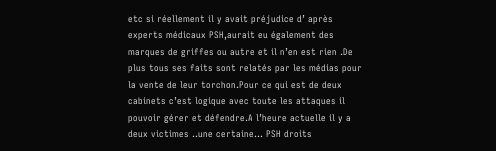etc si réellement il y avait préjudice d’ après experts médicaux PSH,aurait eu également des marques de griffes ou autre et il n’en est rien .De plus tous ses faits sont relatés par les médias pour la vente de leur torchon.Pour ce qui est de deux cabinets c’est logique avec toute les attaques il pouvoir gérer et défendre.A l’heure actuelle il y a deux victimes ..une certaine… PSH droits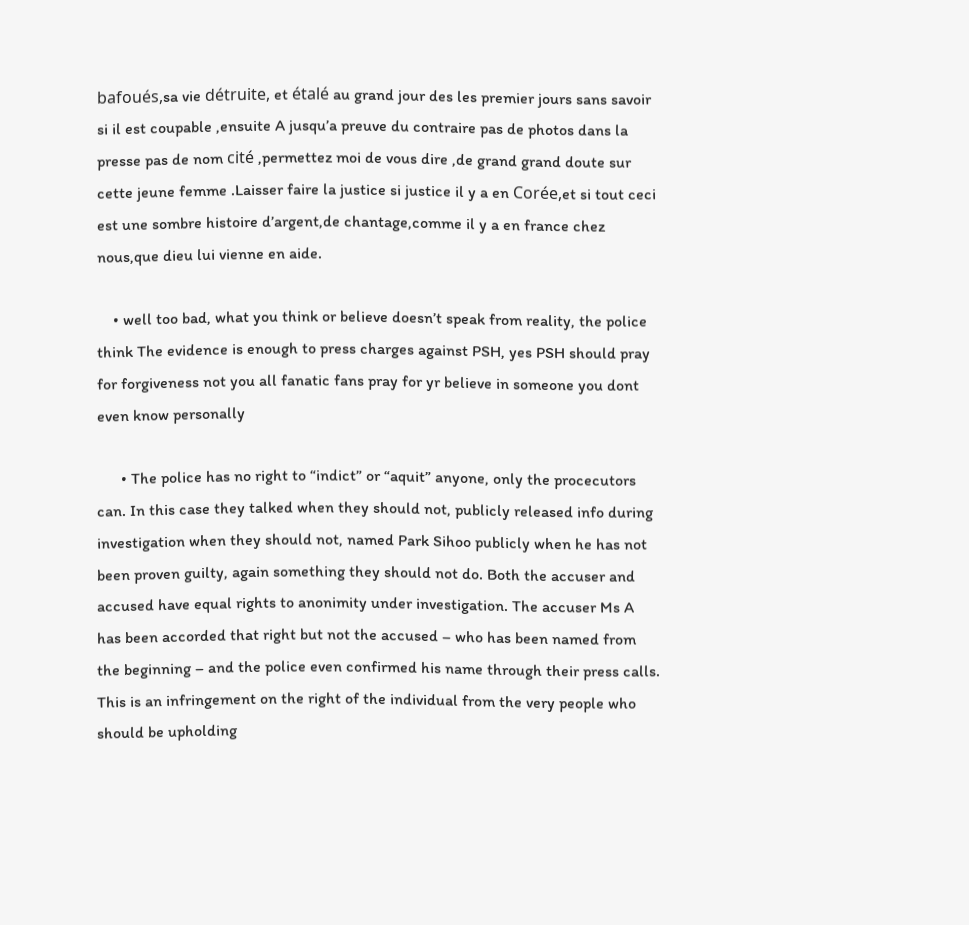bafoués,sa vie détruite, et étalé au grand jour des les premier jours sans savoir si il est coupable ,ensuite A jusqu’a preuve du contraire pas de photos dans la presse pas de nom cité ,permettez moi de vous dire ,de grand grand doute sur cette jeune femme .Laisser faire la justice si justice il y a en Corée,et si tout ceci est une sombre histoire d’argent,de chantage,comme il y a en france chez nous,que dieu lui vienne en aide.

    • well too bad, what you think or believe doesn’t speak from reality, the police think The evidence is enough to press charges against PSH, yes PSH should pray for forgiveness not you all fanatic fans pray for yr believe in someone you dont even know personally

      • The police has no right to “indict” or “aquit” anyone, only the procecutors can. In this case they talked when they should not, publicly released info during investigation when they should not, named Park Sihoo publicly when he has not been proven guilty, again something they should not do. Both the accuser and accused have equal rights to anonimity under investigation. The accuser Ms A has been accorded that right but not the accused – who has been named from the beginning – and the police even confirmed his name through their press calls. This is an infringement on the right of the individual from the very people who should be upholding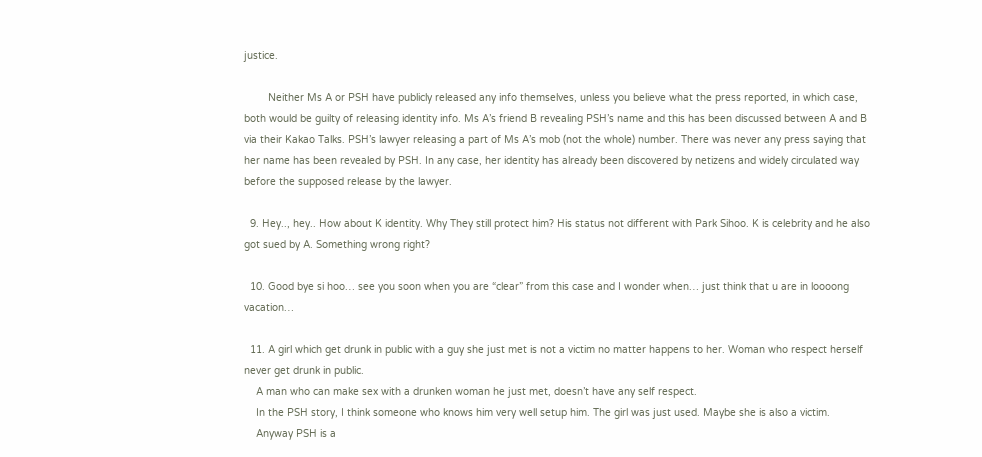justice.

        Neither Ms A or PSH have publicly released any info themselves, unless you believe what the press reported, in which case, both would be guilty of releasing identity info. Ms A’s friend B revealing PSH’s name and this has been discussed between A and B via their Kakao Talks. PSH’s lawyer releasing a part of Ms A’s mob (not the whole) number. There was never any press saying that her name has been revealed by PSH. In any case, her identity has already been discovered by netizens and widely circulated way before the supposed release by the lawyer.

  9. Hey.., hey.. How about K identity. Why They still protect him? His status not different with Park Sihoo. K is celebrity and he also got sued by A. Something wrong right?

  10. Good bye si hoo… see you soon when you are “clear” from this case and I wonder when… just think that u are in loooong vacation…

  11. A girl which get drunk in public with a guy she just met is not a victim no matter happens to her. Woman who respect herself never get drunk in public.
    A man who can make sex with a drunken woman he just met, doesn’t have any self respect.
    In the PSH story, I think someone who knows him very well setup him. The girl was just used. Maybe she is also a victim.
    Anyway PSH is a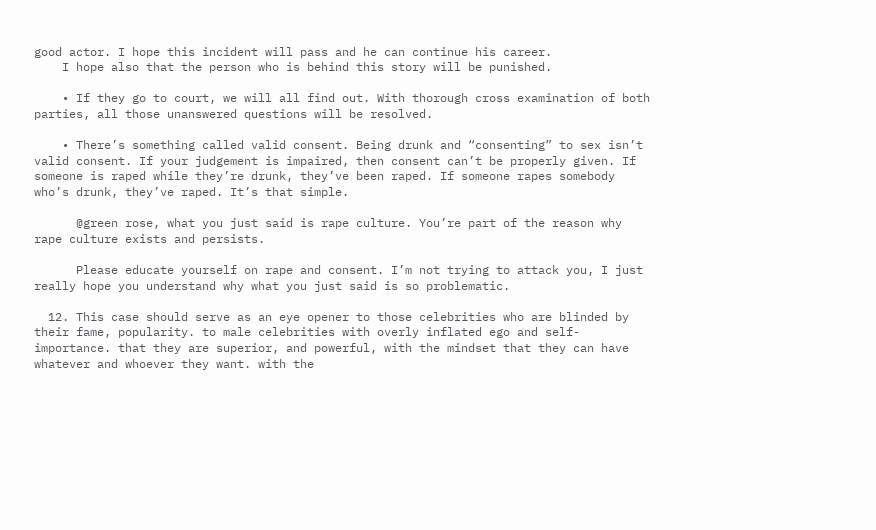good actor. I hope this incident will pass and he can continue his career.
    I hope also that the person who is behind this story will be punished.

    • If they go to court, we will all find out. With thorough cross examination of both parties, all those unanswered questions will be resolved.

    • There’s something called valid consent. Being drunk and “consenting” to sex isn’t valid consent. If your judgement is impaired, then consent can’t be properly given. If someone is raped while they’re drunk, they’ve been raped. If someone rapes somebody who’s drunk, they’ve raped. It’s that simple.

      @green rose, what you just said is rape culture. You’re part of the reason why rape culture exists and persists.

      Please educate yourself on rape and consent. I’m not trying to attack you, I just really hope you understand why what you just said is so problematic.

  12. This case should serve as an eye opener to those celebrities who are blinded by their fame, popularity. to male celebrities with overly inflated ego and self-importance. that they are superior, and powerful, with the mindset that they can have whatever and whoever they want. with the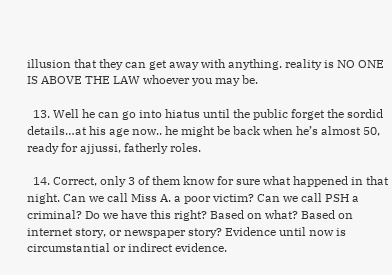illusion that they can get away with anything. reality is NO ONE IS ABOVE THE LAW whoever you may be.

  13. Well he can go into hiatus until the public forget the sordid details…at his age now.. he might be back when he’s almost 50, ready for ajjussi, fatherly roles.

  14. Correct, only 3 of them know for sure what happened in that night. Can we call Miss A. a poor victim? Can we call PSH a criminal? Do we have this right? Based on what? Based on internet story, or newspaper story? Evidence until now is circumstantial or indirect evidence.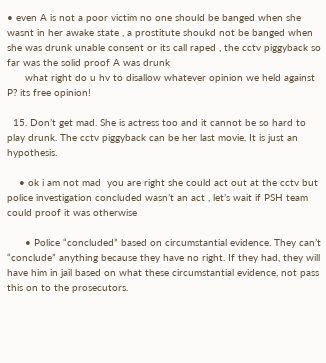• even A is not a poor victim no one should be banged when she wasnt in her awake state , a prostitute shoukd not be banged when she was drunk unable consent or its call raped , the cctv piggyback so far was the solid proof A was drunk
      what right do u hv to disallow whatever opinion we held against P? its free opinion!

  15. Don’t get mad. She is actress too and it cannot be so hard to play drunk. The cctv piggyback can be her last movie. It is just an hypothesis.

    • ok i am not mad  you are right she could act out at the cctv but police investigation concluded wasn’t an act , let’s wait if PSH team could proof it was otherwise

      • Police “concluded” based on circumstantial evidence. They can’t “conclude” anything because they have no right. If they had, they will have him in jail based on what these circumstantial evidence, not pass this on to the prosecutors.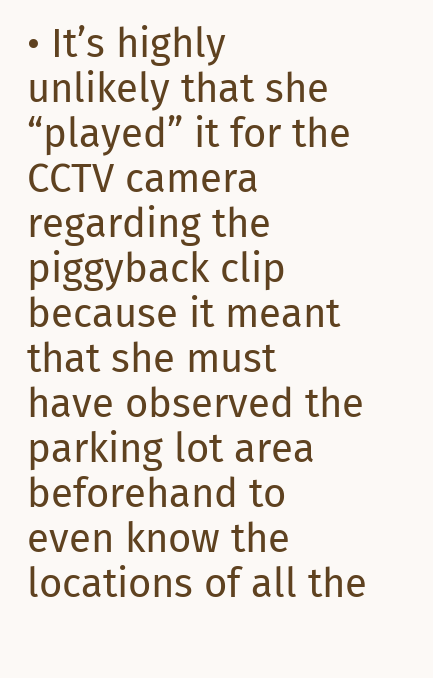• It’s highly unlikely that she “played” it for the CCTV camera regarding the piggyback clip because it meant that she must have observed the parking lot area beforehand to even know the locations of all the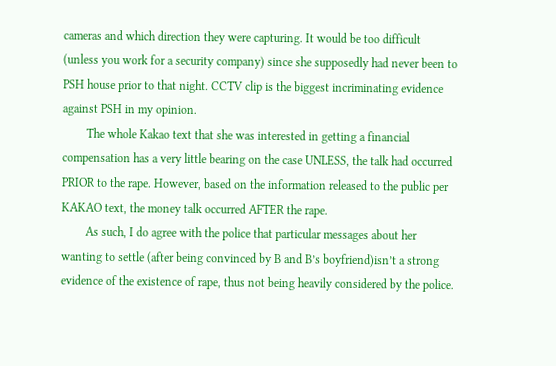cameras and which direction they were capturing. It would be too difficult (unless you work for a security company) since she supposedly had never been to PSH house prior to that night. CCTV clip is the biggest incriminating evidence against PSH in my opinion.
        The whole Kakao text that she was interested in getting a financial compensation has a very little bearing on the case UNLESS, the talk had occurred PRIOR to the rape. However, based on the information released to the public per KAKAO text, the money talk occurred AFTER the rape.
        As such, I do agree with the police that particular messages about her wanting to settle (after being convinced by B and B’s boyfriend)isn’t a strong evidence of the existence of rape, thus not being heavily considered by the police.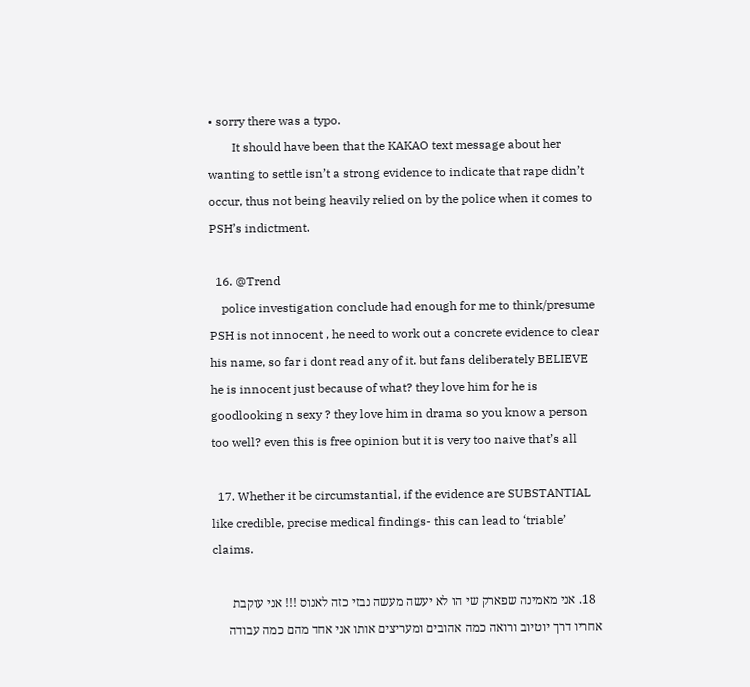• sorry there was a typo.
        It should have been that the KAKAO text message about her wanting to settle isn’t a strong evidence to indicate that rape didn’t occur, thus not being heavily relied on by the police when it comes to PSH’s indictment.

  16. @Trend
    police investigation conclude had enough for me to think/presume PSH is not innocent , he need to work out a concrete evidence to clear his name, so far i dont read any of it. but fans deliberately BELIEVE he is innocent just because of what? they love him for he is goodlooking n sexy ? they love him in drama so you know a person too well? even this is free opinion but it is very too naive that’s all

  17. Whether it be circumstantial, if the evidence are SUBSTANTIAL like credible, precise medical findings- this can lead to ‘triable’ claims.

  18. אני מאמינה שפארק שי הו לא יעשה מעשה נבזי כזה לאנוס !!! אני עוקבת אחריו דרך יוטיוב ורואה כמה אהובים ומעריצים אותו אני אחד מהם כמה עבודה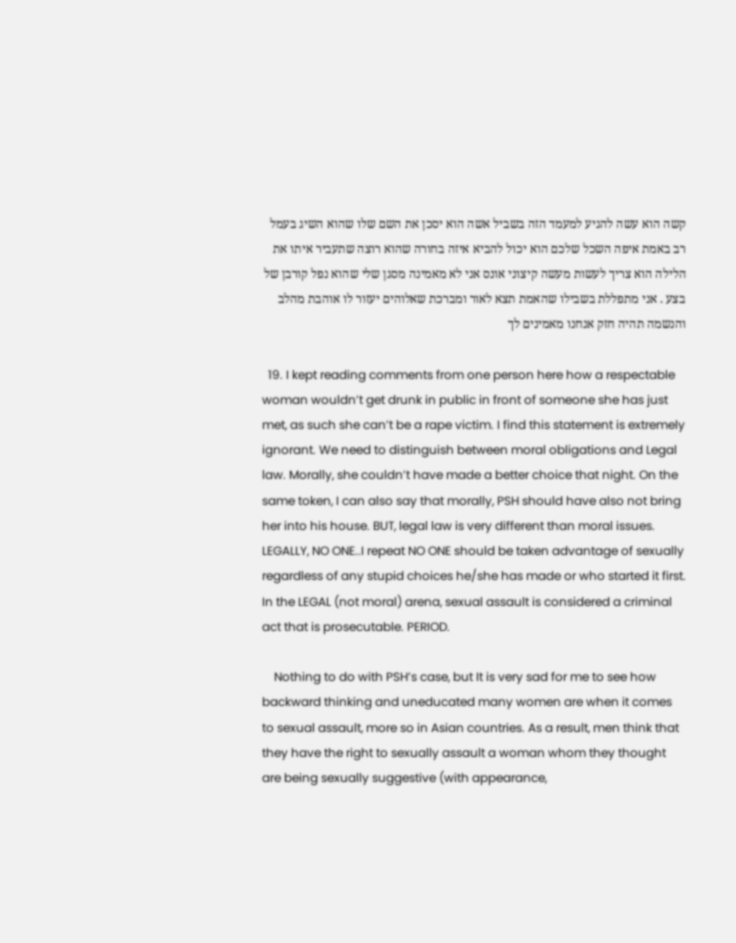קשה הוא עשה להגיע למעמד הזה בשביל אשה הוא יסכן את השם שלו שהוא השיג בעמל רב באמת איפה השכל שלכם הוא יכול להביא איזה בחורה שהוא רוצה שתעביר איתו את הלילה הוא צריך לעשות מעשה קיצוני אונס אני לא מאמינה מסגן שלי שהוא נפל קורבן של בצע . אני מתפללת בשבילו שהאמת תצא לאור ומברכת שאלוהים יעזור לו אוהבת מהלב והנשמה תהיה חזק אנחנו מאמינים לך

  19. I kept reading comments from one person here how a respectable woman wouldn’t get drunk in public in front of someone she has just met, as such she can’t be a rape victim. I find this statement is extremely ignorant. We need to distinguish between moral obligations and Legal law. Morally, she couldn’t have made a better choice that night. On the same token, I can also say that morally, PSH should have also not bring her into his house. BUT, legal law is very different than moral issues. LEGALLY, NO ONE..I repeat NO ONE should be taken advantage of sexually regardless of any stupid choices he/she has made or who started it first. In the LEGAL (not moral) arena, sexual assault is considered a criminal act that is prosecutable. PERIOD.

    Nothing to do with PSH’s case, but It is very sad for me to see how backward thinking and uneducated many women are when it comes to sexual assault, more so in Asian countries. As a result, men think that they have the right to sexually assault a woman whom they thought are being sexually suggestive (with appearance,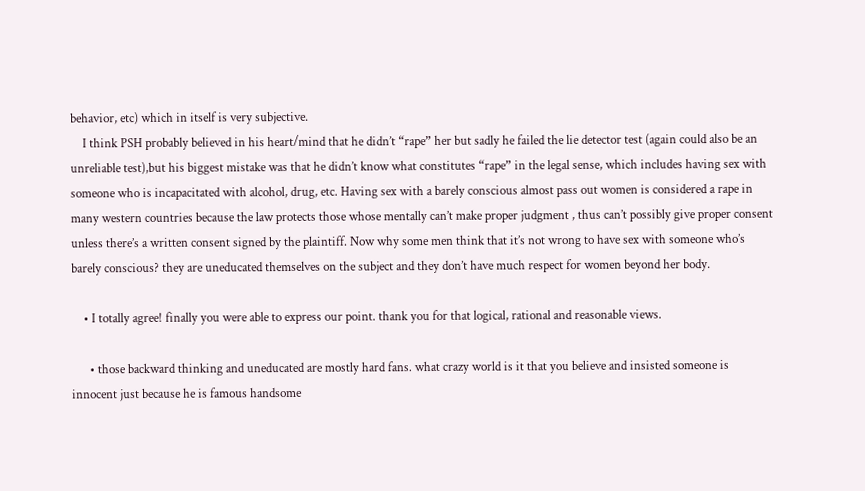behavior, etc) which in itself is very subjective.
    I think PSH probably believed in his heart/mind that he didn’t “rape” her but sadly he failed the lie detector test (again could also be an unreliable test),but his biggest mistake was that he didn’t know what constitutes “rape” in the legal sense, which includes having sex with someone who is incapacitated with alcohol, drug, etc. Having sex with a barely conscious almost pass out women is considered a rape in many western countries because the law protects those whose mentally can’t make proper judgment , thus can’t possibly give proper consent unless there’s a written consent signed by the plaintiff. Now why some men think that it’s not wrong to have sex with someone who’s barely conscious? they are uneducated themselves on the subject and they don’t have much respect for women beyond her body.

    • I totally agree! finally you were able to express our point. thank you for that logical, rational and reasonable views.

      • those backward thinking and uneducated are mostly hard fans. what crazy world is it that you believe and insisted someone is innocent just because he is famous handsome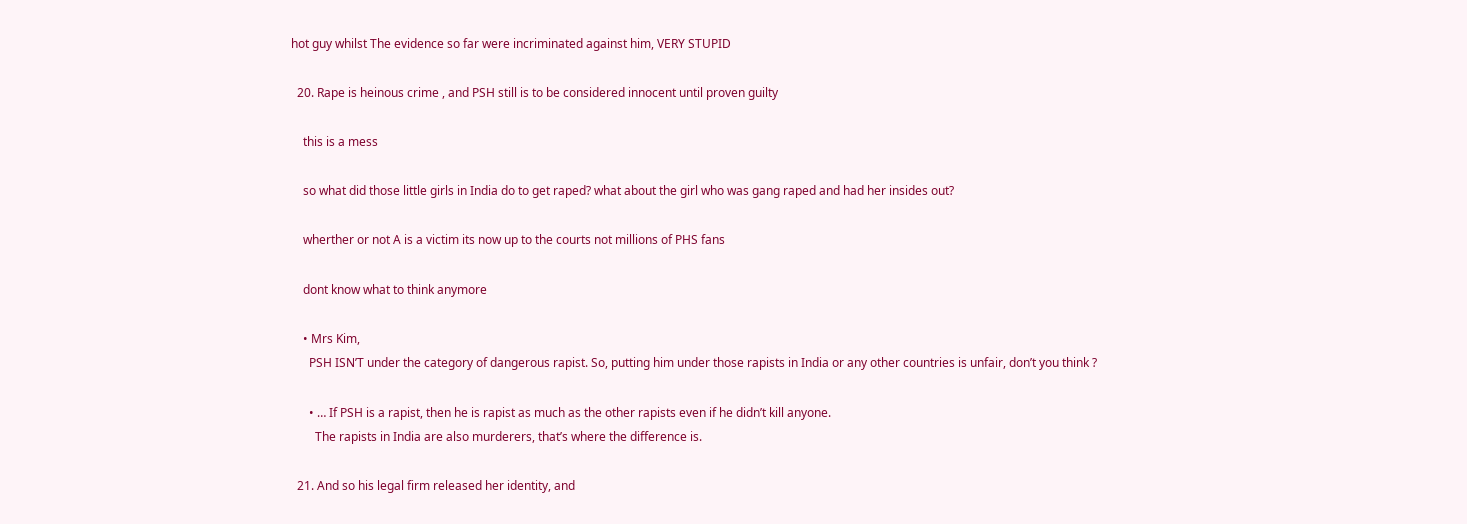hot guy whilst The evidence so far were incriminated against him, VERY STUPID

  20. Rape is heinous crime , and PSH still is to be considered innocent until proven guilty

    this is a mess

    so what did those little girls in India do to get raped? what about the girl who was gang raped and had her insides out?

    wherther or not A is a victim its now up to the courts not millions of PHS fans

    dont know what to think anymore

    • Mrs Kim,
      PSH ISN’T under the category of dangerous rapist. So, putting him under those rapists in India or any other countries is unfair, don’t you think ?

      • … If PSH is a rapist, then he is rapist as much as the other rapists even if he didn’t kill anyone.
        The rapists in India are also murderers, that’s where the difference is.

  21. And so his legal firm released her identity, and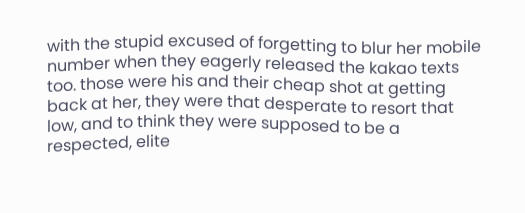with the stupid excused of forgetting to blur her mobile number when they eagerly released the kakao texts too. those were his and their cheap shot at getting back at her, they were that desperate to resort that low, and to think they were supposed to be a respected, elite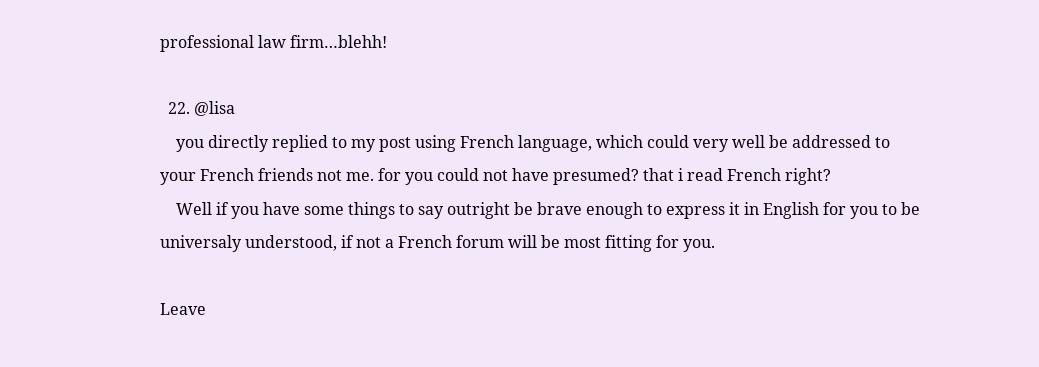professional law firm…blehh!

  22. @lisa
    you directly replied to my post using French language, which could very well be addressed to your French friends not me. for you could not have presumed? that i read French right?
    Well if you have some things to say outright be brave enough to express it in English for you to be universaly understood, if not a French forum will be most fitting for you.

Leave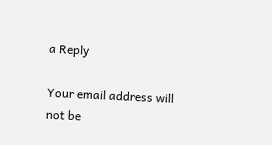a Reply

Your email address will not be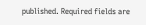published. Required fields are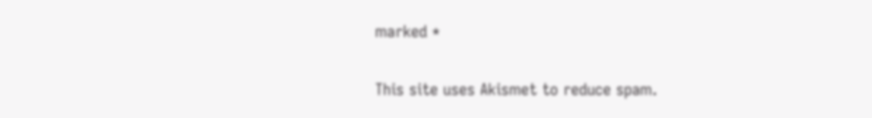marked *

This site uses Akismet to reduce spam.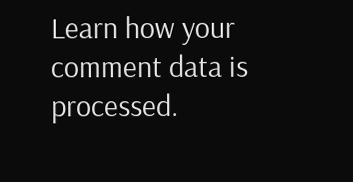Learn how your comment data is processed.